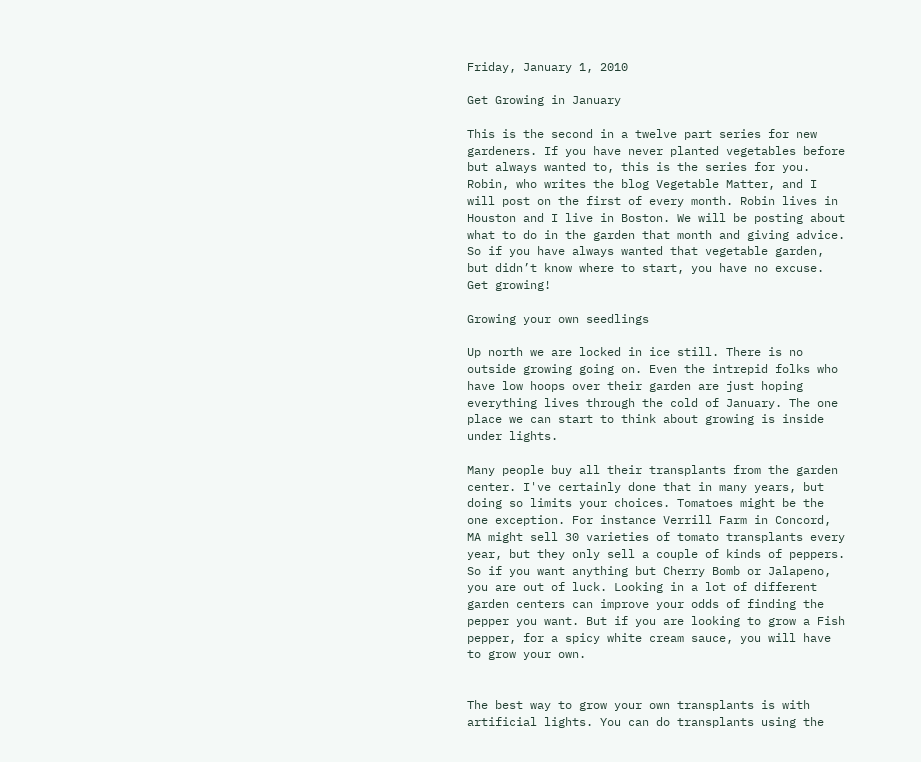Friday, January 1, 2010

Get Growing in January

This is the second in a twelve part series for new gardeners. If you have never planted vegetables before but always wanted to, this is the series for you. Robin, who writes the blog Vegetable Matter, and I will post on the first of every month. Robin lives in Houston and I live in Boston. We will be posting about what to do in the garden that month and giving advice. So if you have always wanted that vegetable garden, but didn’t know where to start, you have no excuse. Get growing!

Growing your own seedlings

Up north we are locked in ice still. There is no outside growing going on. Even the intrepid folks who have low hoops over their garden are just hoping everything lives through the cold of January. The one place we can start to think about growing is inside under lights.

Many people buy all their transplants from the garden center. I've certainly done that in many years, but doing so limits your choices. Tomatoes might be the one exception. For instance Verrill Farm in Concord, MA might sell 30 varieties of tomato transplants every year, but they only sell a couple of kinds of peppers. So if you want anything but Cherry Bomb or Jalapeno, you are out of luck. Looking in a lot of different garden centers can improve your odds of finding the pepper you want. But if you are looking to grow a Fish pepper, for a spicy white cream sauce, you will have to grow your own.


The best way to grow your own transplants is with artificial lights. You can do transplants using the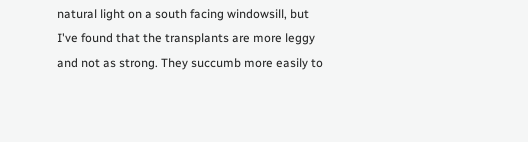natural light on a south facing windowsill, but I've found that the transplants are more leggy and not as strong. They succumb more easily to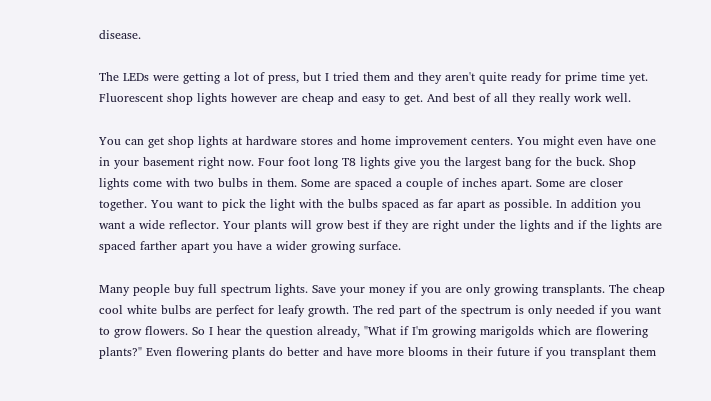disease.

The LEDs were getting a lot of press, but I tried them and they aren't quite ready for prime time yet. Fluorescent shop lights however are cheap and easy to get. And best of all they really work well.

You can get shop lights at hardware stores and home improvement centers. You might even have one in your basement right now. Four foot long T8 lights give you the largest bang for the buck. Shop lights come with two bulbs in them. Some are spaced a couple of inches apart. Some are closer together. You want to pick the light with the bulbs spaced as far apart as possible. In addition you want a wide reflector. Your plants will grow best if they are right under the lights and if the lights are spaced farther apart you have a wider growing surface.

Many people buy full spectrum lights. Save your money if you are only growing transplants. The cheap cool white bulbs are perfect for leafy growth. The red part of the spectrum is only needed if you want to grow flowers. So I hear the question already, "What if I'm growing marigolds which are flowering plants?" Even flowering plants do better and have more blooms in their future if you transplant them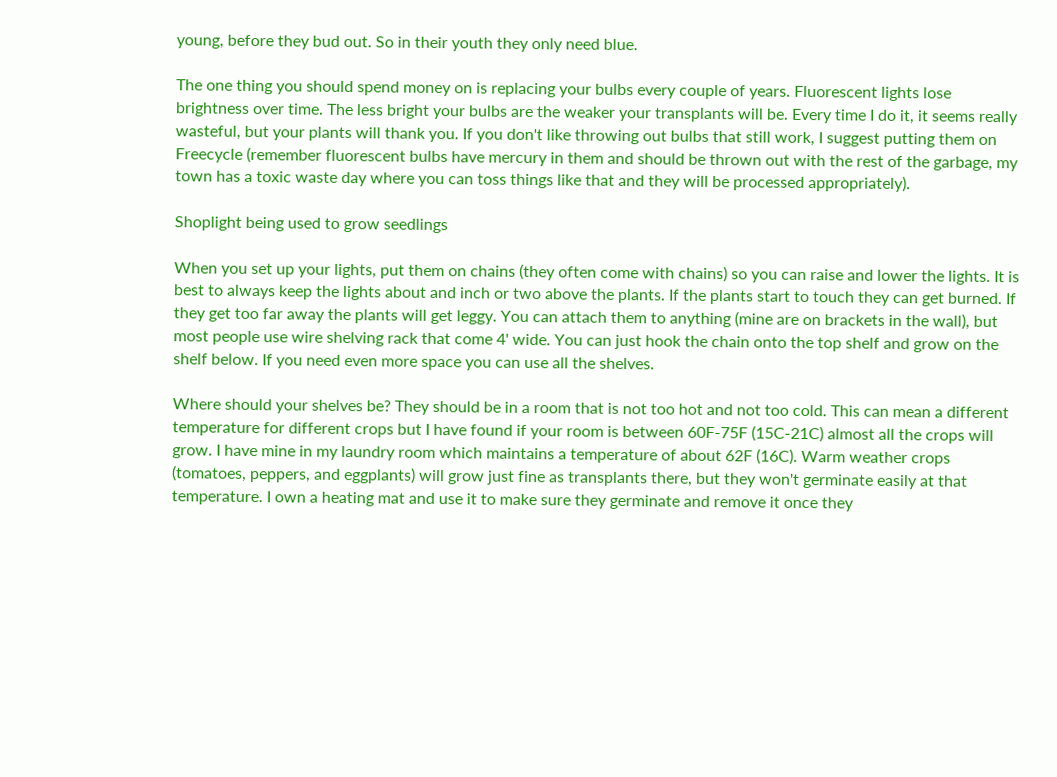young, before they bud out. So in their youth they only need blue.

The one thing you should spend money on is replacing your bulbs every couple of years. Fluorescent lights lose brightness over time. The less bright your bulbs are the weaker your transplants will be. Every time I do it, it seems really wasteful, but your plants will thank you. If you don't like throwing out bulbs that still work, I suggest putting them on Freecycle (remember fluorescent bulbs have mercury in them and should be thrown out with the rest of the garbage, my town has a toxic waste day where you can toss things like that and they will be processed appropriately).

Shoplight being used to grow seedlings

When you set up your lights, put them on chains (they often come with chains) so you can raise and lower the lights. It is best to always keep the lights about and inch or two above the plants. If the plants start to touch they can get burned. If they get too far away the plants will get leggy. You can attach them to anything (mine are on brackets in the wall), but most people use wire shelving rack that come 4' wide. You can just hook the chain onto the top shelf and grow on the shelf below. If you need even more space you can use all the shelves.

Where should your shelves be? They should be in a room that is not too hot and not too cold. This can mean a different temperature for different crops but I have found if your room is between 60F-75F (15C-21C) almost all the crops will grow. I have mine in my laundry room which maintains a temperature of about 62F (16C). Warm weather crops (tomatoes, peppers, and eggplants) will grow just fine as transplants there, but they won't germinate easily at that temperature. I own a heating mat and use it to make sure they germinate and remove it once they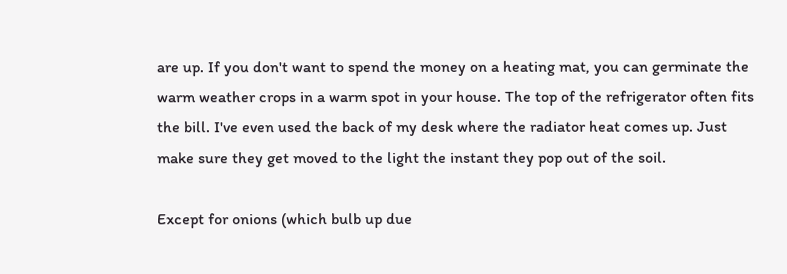are up. If you don't want to spend the money on a heating mat, you can germinate the warm weather crops in a warm spot in your house. The top of the refrigerator often fits the bill. I've even used the back of my desk where the radiator heat comes up. Just make sure they get moved to the light the instant they pop out of the soil.

Except for onions (which bulb up due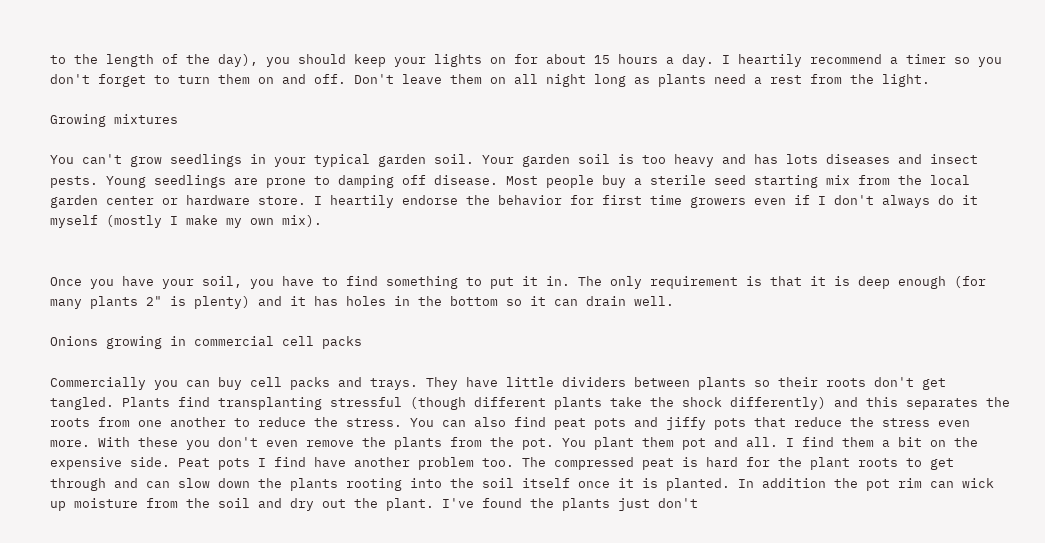to the length of the day), you should keep your lights on for about 15 hours a day. I heartily recommend a timer so you don't forget to turn them on and off. Don't leave them on all night long as plants need a rest from the light.

Growing mixtures

You can't grow seedlings in your typical garden soil. Your garden soil is too heavy and has lots diseases and insect pests. Young seedlings are prone to damping off disease. Most people buy a sterile seed starting mix from the local garden center or hardware store. I heartily endorse the behavior for first time growers even if I don't always do it myself (mostly I make my own mix).


Once you have your soil, you have to find something to put it in. The only requirement is that it is deep enough (for many plants 2" is plenty) and it has holes in the bottom so it can drain well.

Onions growing in commercial cell packs

Commercially you can buy cell packs and trays. They have little dividers between plants so their roots don't get tangled. Plants find transplanting stressful (though different plants take the shock differently) and this separates the roots from one another to reduce the stress. You can also find peat pots and jiffy pots that reduce the stress even more. With these you don't even remove the plants from the pot. You plant them pot and all. I find them a bit on the expensive side. Peat pots I find have another problem too. The compressed peat is hard for the plant roots to get through and can slow down the plants rooting into the soil itself once it is planted. In addition the pot rim can wick up moisture from the soil and dry out the plant. I've found the plants just don't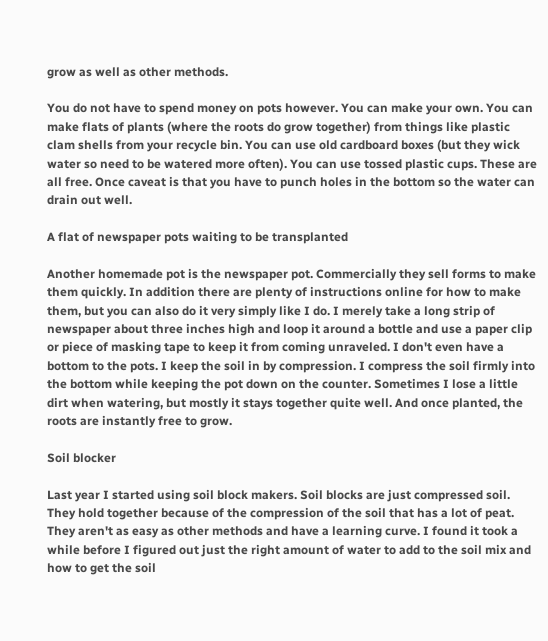grow as well as other methods.

You do not have to spend money on pots however. You can make your own. You can make flats of plants (where the roots do grow together) from things like plastic clam shells from your recycle bin. You can use old cardboard boxes (but they wick water so need to be watered more often). You can use tossed plastic cups. These are all free. Once caveat is that you have to punch holes in the bottom so the water can drain out well.

A flat of newspaper pots waiting to be transplanted

Another homemade pot is the newspaper pot. Commercially they sell forms to make them quickly. In addition there are plenty of instructions online for how to make them, but you can also do it very simply like I do. I merely take a long strip of newspaper about three inches high and loop it around a bottle and use a paper clip or piece of masking tape to keep it from coming unraveled. I don't even have a bottom to the pots. I keep the soil in by compression. I compress the soil firmly into the bottom while keeping the pot down on the counter. Sometimes I lose a little dirt when watering, but mostly it stays together quite well. And once planted, the roots are instantly free to grow.

Soil blocker

Last year I started using soil block makers. Soil blocks are just compressed soil. They hold together because of the compression of the soil that has a lot of peat. They aren't as easy as other methods and have a learning curve. I found it took a while before I figured out just the right amount of water to add to the soil mix and how to get the soil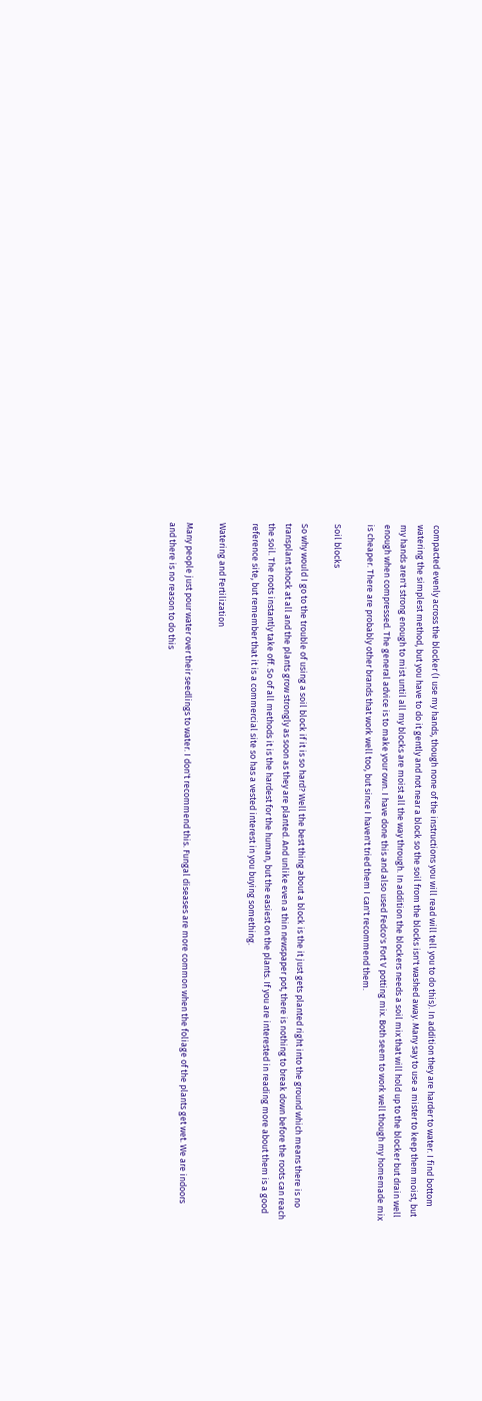compacted evenly across the blocker (I use my hands, though none of the instructions you will read will tell you to do this). In addition they are harder to water. I find bottom watering the simplest method, but you have to do it gently and not near a block so the soil from the blocks isn't washed away. Many say to use a mister to keep them moist, but my hands aren't strong enough to mist until all my blocks are moist all the way through. In addition the blockers needs a soil mix that will hold up to the blocker but drain well enough when compressed. The general advice is to make your own. I have done this and also used Fedco's Fort V potting mix. Both seem to work well though my homemade mix is cheaper. There are probably other brands that work well too, but since I haven't tried them I can't recommend them.

Soil blocks

So why would I go to the trouble of using a soil block if it is so hard? Well the best thing about a block is the it just gets planted right into the ground which means there is no transplant shock at all and the plants grow strongly as soon as they are planted. And unlike even a thin newspaper pot, there is nothing to break down before the roots can reach the soil. The roots instantly take off. So of all methods it is the hardest for the human, but the easiest on the plants. If you are interested in reading more about them is a good reference site, but remember that it is a commercial site so has a vested interest in you buying something.

Watering and Fertilization

Many people just pour water over their seedlings to water. I don't recommend this. Fungal diseases are more common when the foliage of the plants get wet. We are indoors and there is no reason to do this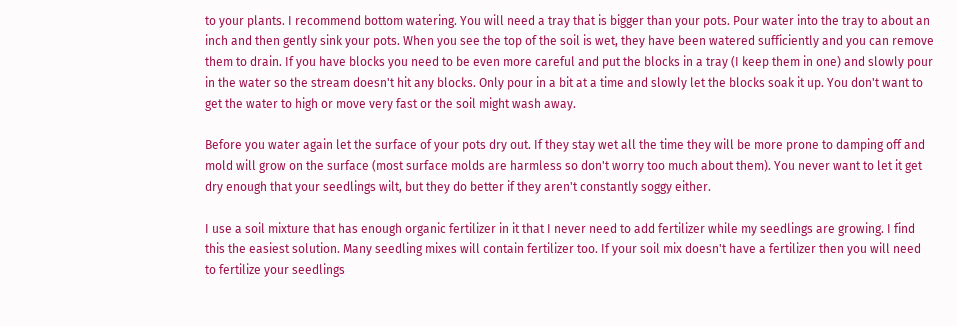to your plants. I recommend bottom watering. You will need a tray that is bigger than your pots. Pour water into the tray to about an inch and then gently sink your pots. When you see the top of the soil is wet, they have been watered sufficiently and you can remove them to drain. If you have blocks you need to be even more careful and put the blocks in a tray (I keep them in one) and slowly pour in the water so the stream doesn't hit any blocks. Only pour in a bit at a time and slowly let the blocks soak it up. You don't want to get the water to high or move very fast or the soil might wash away.

Before you water again let the surface of your pots dry out. If they stay wet all the time they will be more prone to damping off and mold will grow on the surface (most surface molds are harmless so don't worry too much about them). You never want to let it get dry enough that your seedlings wilt, but they do better if they aren't constantly soggy either.

I use a soil mixture that has enough organic fertilizer in it that I never need to add fertilizer while my seedlings are growing. I find this the easiest solution. Many seedling mixes will contain fertilizer too. If your soil mix doesn't have a fertilizer then you will need to fertilize your seedlings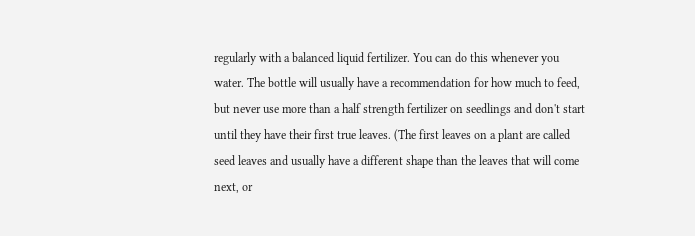regularly with a balanced liquid fertilizer. You can do this whenever you water. The bottle will usually have a recommendation for how much to feed, but never use more than a half strength fertilizer on seedlings and don't start until they have their first true leaves. (The first leaves on a plant are called seed leaves and usually have a different shape than the leaves that will come next, or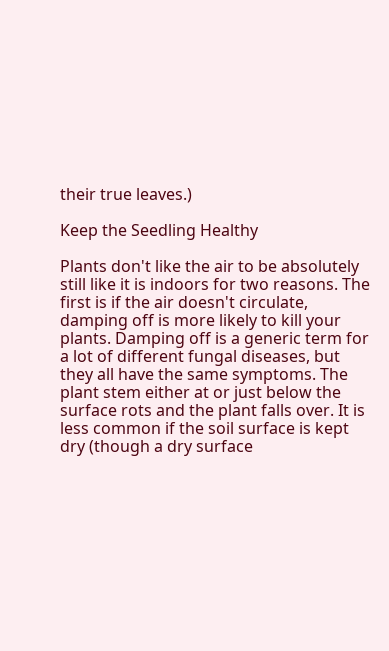their true leaves.)

Keep the Seedling Healthy

Plants don't like the air to be absolutely still like it is indoors for two reasons. The first is if the air doesn't circulate, damping off is more likely to kill your plants. Damping off is a generic term for a lot of different fungal diseases, but they all have the same symptoms. The plant stem either at or just below the surface rots and the plant falls over. It is less common if the soil surface is kept dry (though a dry surface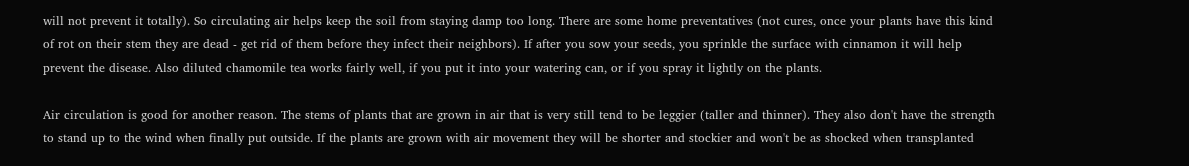will not prevent it totally). So circulating air helps keep the soil from staying damp too long. There are some home preventatives (not cures, once your plants have this kind of rot on their stem they are dead - get rid of them before they infect their neighbors). If after you sow your seeds, you sprinkle the surface with cinnamon it will help prevent the disease. Also diluted chamomile tea works fairly well, if you put it into your watering can, or if you spray it lightly on the plants.

Air circulation is good for another reason. The stems of plants that are grown in air that is very still tend to be leggier (taller and thinner). They also don't have the strength to stand up to the wind when finally put outside. If the plants are grown with air movement they will be shorter and stockier and won't be as shocked when transplanted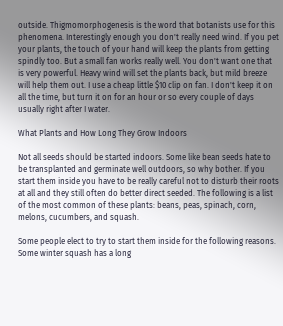outside. Thigmomorphogenesis is the word that botanists use for this phenomena. Interestingly enough you don't really need wind. If you pet your plants, the touch of your hand will keep the plants from getting spindly too. But a small fan works really well. You don't want one that is very powerful. Heavy wind will set the plants back, but mild breeze will help them out. I use a cheap little $10 clip on fan. I don't keep it on all the time, but turn it on for an hour or so every couple of days usually right after I water.

What Plants and How Long They Grow Indoors

Not all seeds should be started indoors. Some like bean seeds hate to be transplanted and germinate well outdoors, so why bother. If you start them inside you have to be really careful not to disturb their roots at all and they still often do better direct seeded. The following is a list of the most common of these plants: beans, peas, spinach, corn, melons, cucumbers, and squash.

Some people elect to try to start them inside for the following reasons. Some winter squash has a long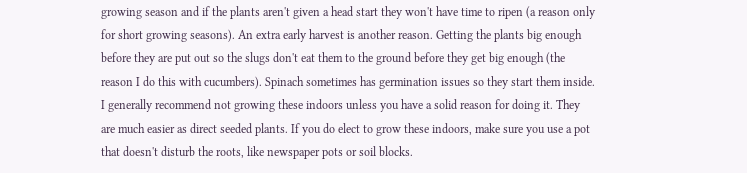growing season and if the plants aren't given a head start they won't have time to ripen (a reason only for short growing seasons). An extra early harvest is another reason. Getting the plants big enough before they are put out so the slugs don't eat them to the ground before they get big enough (the reason I do this with cucumbers). Spinach sometimes has germination issues so they start them inside. I generally recommend not growing these indoors unless you have a solid reason for doing it. They are much easier as direct seeded plants. If you do elect to grow these indoors, make sure you use a pot that doesn't disturb the roots, like newspaper pots or soil blocks.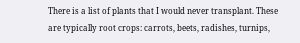There is a list of plants that I would never transplant. These are typically root crops: carrots, beets, radishes, turnips,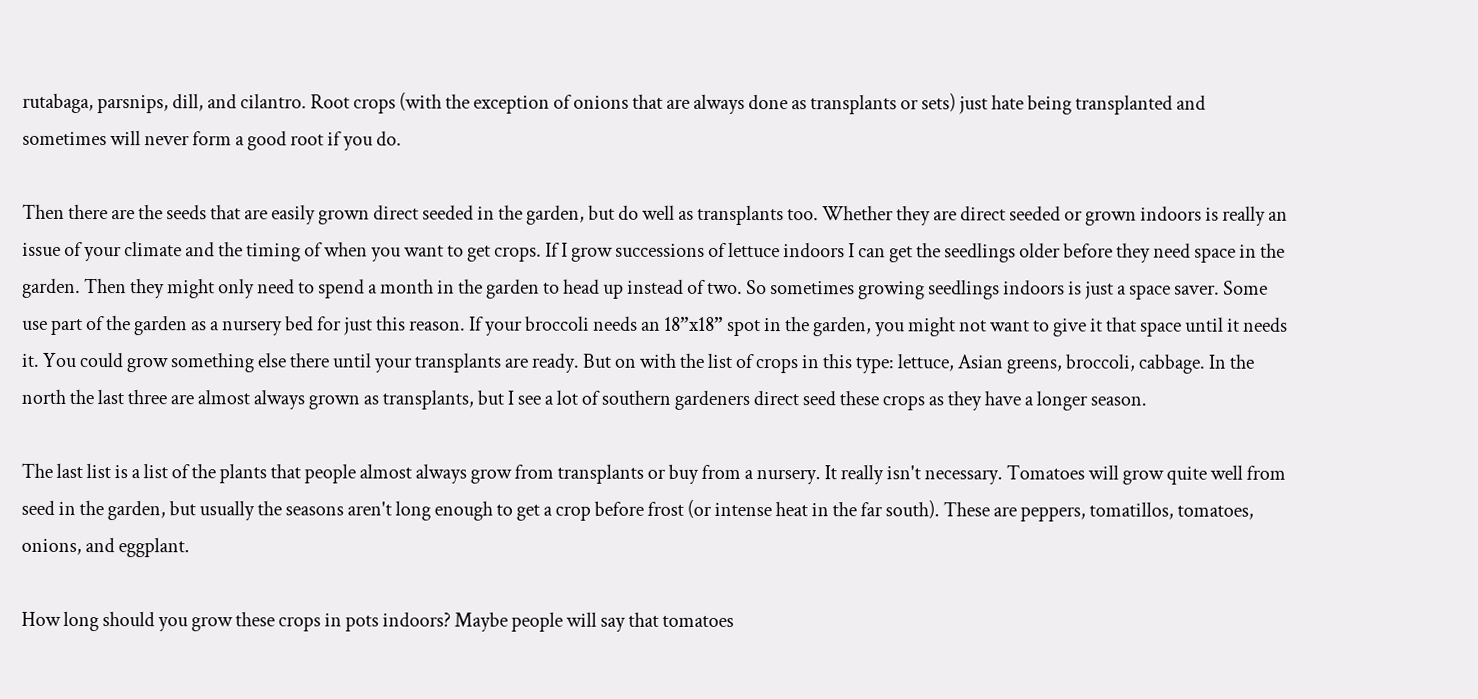rutabaga, parsnips, dill, and cilantro. Root crops (with the exception of onions that are always done as transplants or sets) just hate being transplanted and sometimes will never form a good root if you do.

Then there are the seeds that are easily grown direct seeded in the garden, but do well as transplants too. Whether they are direct seeded or grown indoors is really an issue of your climate and the timing of when you want to get crops. If I grow successions of lettuce indoors I can get the seedlings older before they need space in the garden. Then they might only need to spend a month in the garden to head up instead of two. So sometimes growing seedlings indoors is just a space saver. Some use part of the garden as a nursery bed for just this reason. If your broccoli needs an 18”x18” spot in the garden, you might not want to give it that space until it needs it. You could grow something else there until your transplants are ready. But on with the list of crops in this type: lettuce, Asian greens, broccoli, cabbage. In the north the last three are almost always grown as transplants, but I see a lot of southern gardeners direct seed these crops as they have a longer season.

The last list is a list of the plants that people almost always grow from transplants or buy from a nursery. It really isn't necessary. Tomatoes will grow quite well from seed in the garden, but usually the seasons aren't long enough to get a crop before frost (or intense heat in the far south). These are peppers, tomatillos, tomatoes, onions, and eggplant.

How long should you grow these crops in pots indoors? Maybe people will say that tomatoes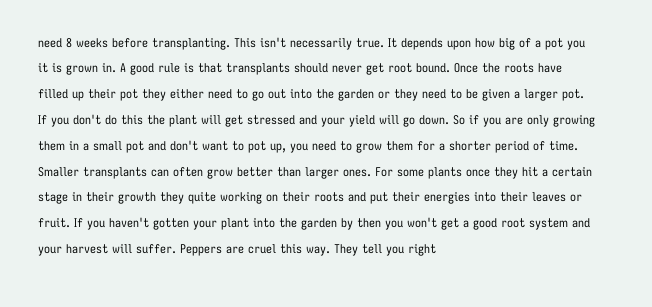need 8 weeks before transplanting. This isn't necessarily true. It depends upon how big of a pot you it is grown in. A good rule is that transplants should never get root bound. Once the roots have filled up their pot they either need to go out into the garden or they need to be given a larger pot. If you don't do this the plant will get stressed and your yield will go down. So if you are only growing them in a small pot and don't want to pot up, you need to grow them for a shorter period of time. Smaller transplants can often grow better than larger ones. For some plants once they hit a certain stage in their growth they quite working on their roots and put their energies into their leaves or fruit. If you haven't gotten your plant into the garden by then you won't get a good root system and your harvest will suffer. Peppers are cruel this way. They tell you right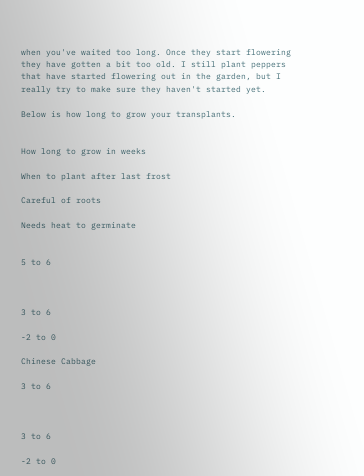when you've waited too long. Once they start flowering they have gotten a bit too old. I still plant peppers that have started flowering out in the garden, but I really try to make sure they haven't started yet.

Below is how long to grow your transplants.


How long to grow in weeks

When to plant after last frost

Careful of roots

Needs heat to germinate


5 to 6



3 to 6

-2 to 0

Chinese Cabbage

3 to 6



3 to 6

-2 to 0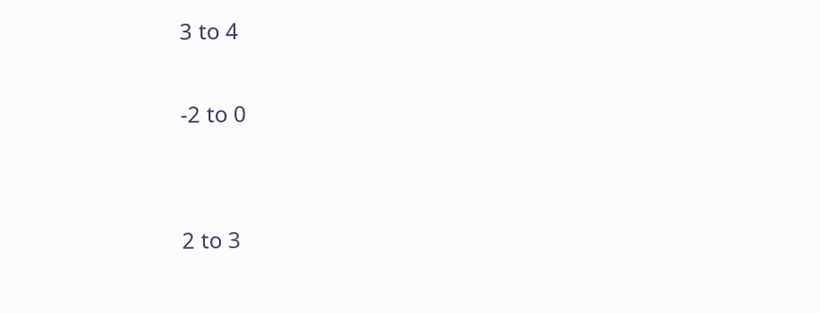3 to 4

-2 to 0


2 to 3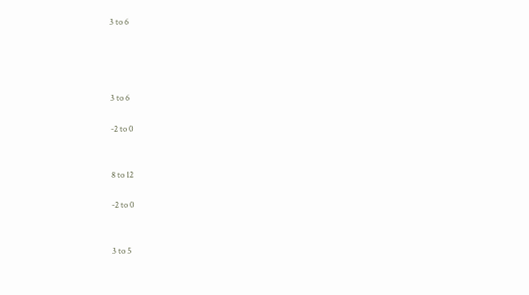3 to 6




3 to 6

-2 to 0


8 to 12

-2 to 0


3 to 5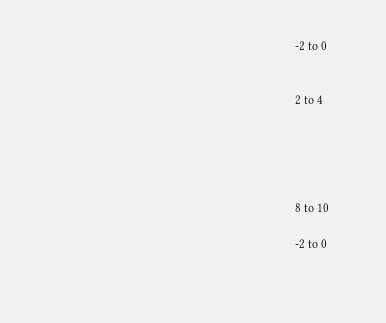-2 to 0


2 to 4





8 to 10

-2 to 0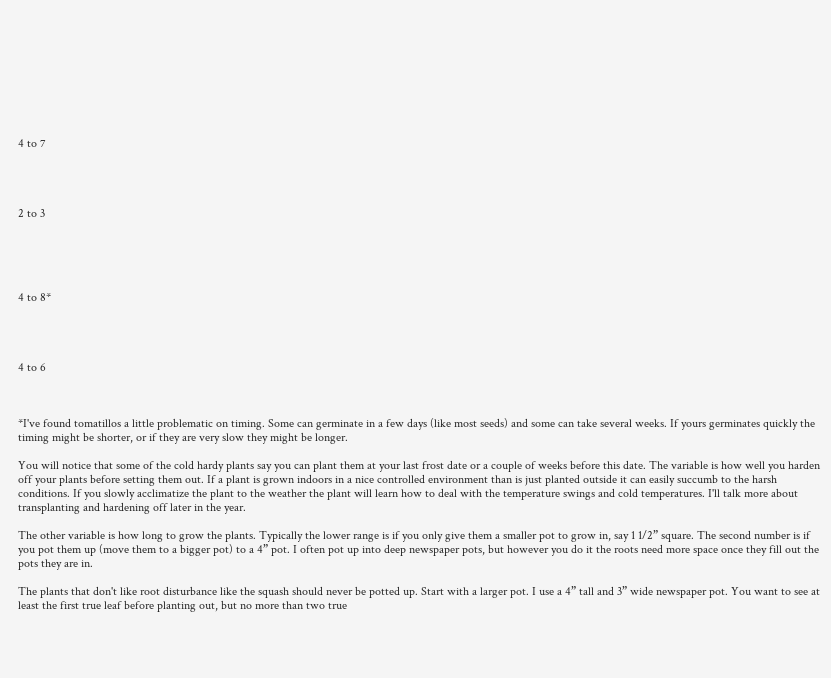4 to 7




2 to 3





4 to 8*




4 to 6



*I've found tomatillos a little problematic on timing. Some can germinate in a few days (like most seeds) and some can take several weeks. If yours germinates quickly the timing might be shorter, or if they are very slow they might be longer.

You will notice that some of the cold hardy plants say you can plant them at your last frost date or a couple of weeks before this date. The variable is how well you harden off your plants before setting them out. If a plant is grown indoors in a nice controlled environment than is just planted outside it can easily succumb to the harsh conditions. If you slowly acclimatize the plant to the weather the plant will learn how to deal with the temperature swings and cold temperatures. I'll talk more about transplanting and hardening off later in the year.

The other variable is how long to grow the plants. Typically the lower range is if you only give them a smaller pot to grow in, say 1 1/2” square. The second number is if you pot them up (move them to a bigger pot) to a 4” pot. I often pot up into deep newspaper pots, but however you do it the roots need more space once they fill out the pots they are in.

The plants that don't like root disturbance like the squash should never be potted up. Start with a larger pot. I use a 4” tall and 3” wide newspaper pot. You want to see at least the first true leaf before planting out, but no more than two true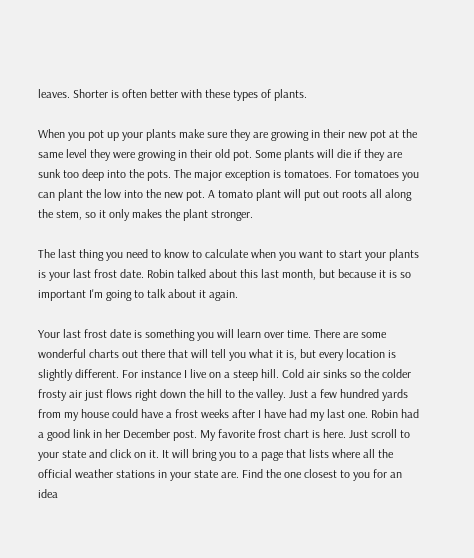leaves. Shorter is often better with these types of plants.

When you pot up your plants make sure they are growing in their new pot at the same level they were growing in their old pot. Some plants will die if they are sunk too deep into the pots. The major exception is tomatoes. For tomatoes you can plant the low into the new pot. A tomato plant will put out roots all along the stem, so it only makes the plant stronger.

The last thing you need to know to calculate when you want to start your plants is your last frost date. Robin talked about this last month, but because it is so important I'm going to talk about it again.

Your last frost date is something you will learn over time. There are some wonderful charts out there that will tell you what it is, but every location is slightly different. For instance I live on a steep hill. Cold air sinks so the colder frosty air just flows right down the hill to the valley. Just a few hundred yards from my house could have a frost weeks after I have had my last one. Robin had a good link in her December post. My favorite frost chart is here. Just scroll to your state and click on it. It will bring you to a page that lists where all the official weather stations in your state are. Find the one closest to you for an idea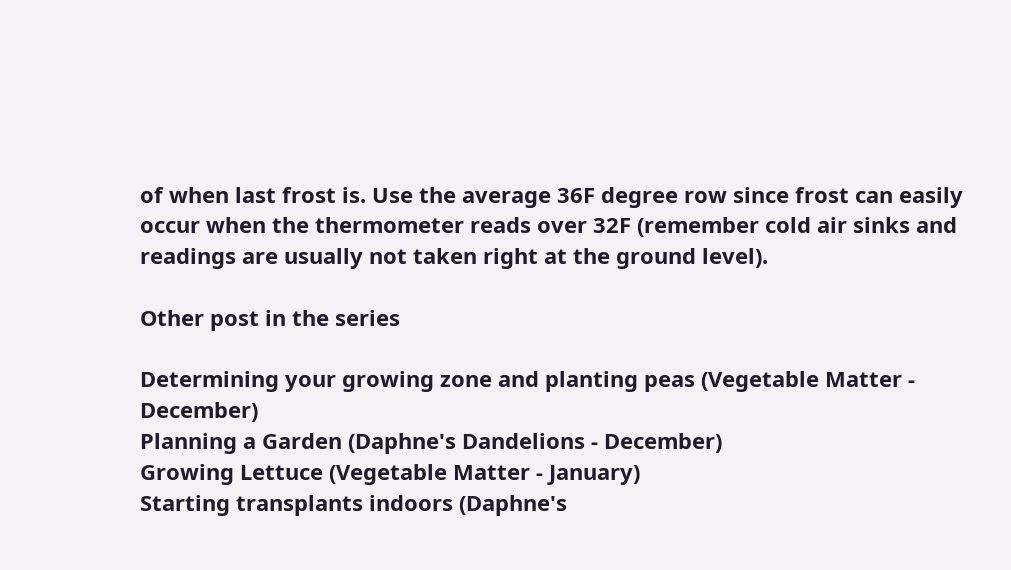of when last frost is. Use the average 36F degree row since frost can easily occur when the thermometer reads over 32F (remember cold air sinks and readings are usually not taken right at the ground level).

Other post in the series

Determining your growing zone and planting peas (Vegetable Matter - December)
Planning a Garden (Daphne's Dandelions - December)
Growing Lettuce (Vegetable Matter - January)
Starting transplants indoors (Daphne's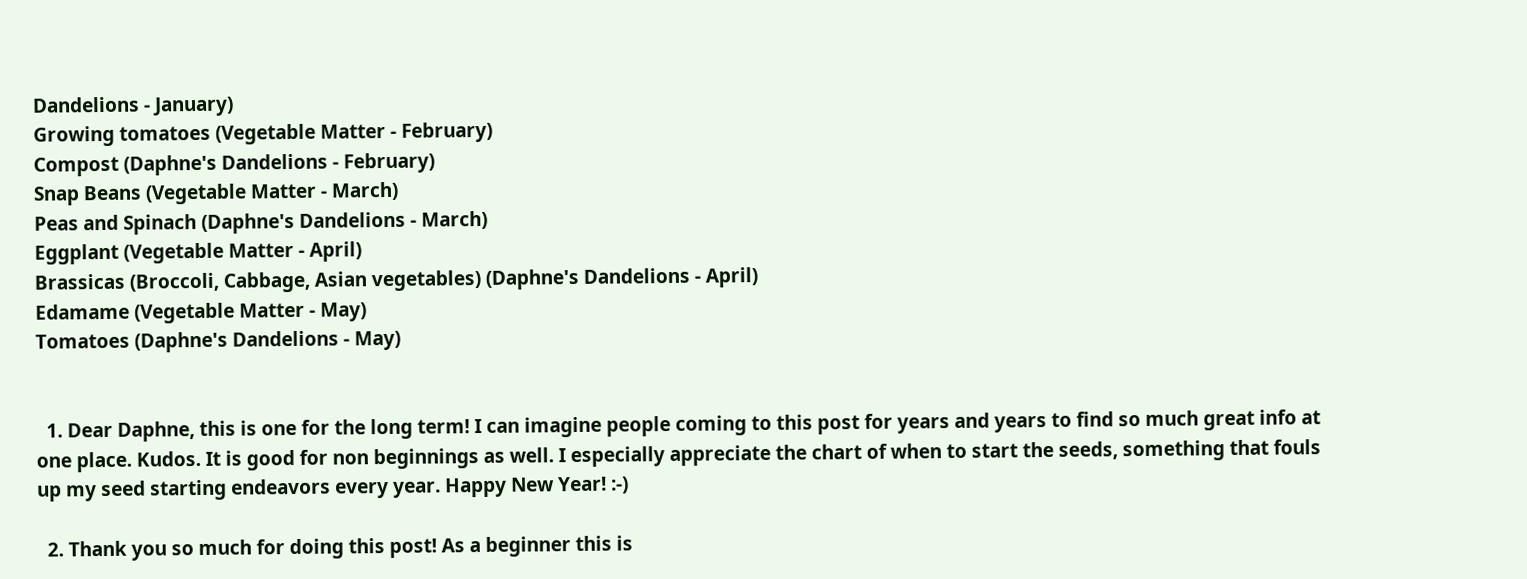Dandelions - January)
Growing tomatoes (Vegetable Matter - February)
Compost (Daphne's Dandelions - February)
Snap Beans (Vegetable Matter - March)
Peas and Spinach (Daphne's Dandelions - March)
Eggplant (Vegetable Matter - April)
Brassicas (Broccoli, Cabbage, Asian vegetables) (Daphne's Dandelions - April)
Edamame (Vegetable Matter - May)
Tomatoes (Daphne's Dandelions - May)


  1. Dear Daphne, this is one for the long term! I can imagine people coming to this post for years and years to find so much great info at one place. Kudos. It is good for non beginnings as well. I especially appreciate the chart of when to start the seeds, something that fouls up my seed starting endeavors every year. Happy New Year! :-)

  2. Thank you so much for doing this post! As a beginner this is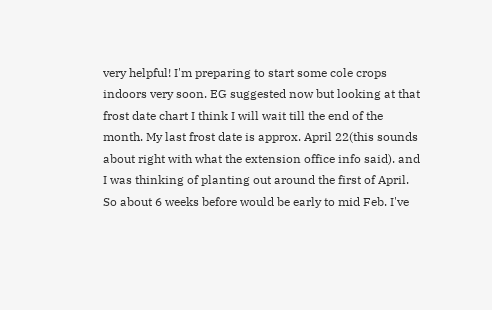very helpful! I'm preparing to start some cole crops indoors very soon. EG suggested now but looking at that frost date chart I think I will wait till the end of the month. My last frost date is approx. April 22(this sounds about right with what the extension office info said). and I was thinking of planting out around the first of April. So about 6 weeks before would be early to mid Feb. I've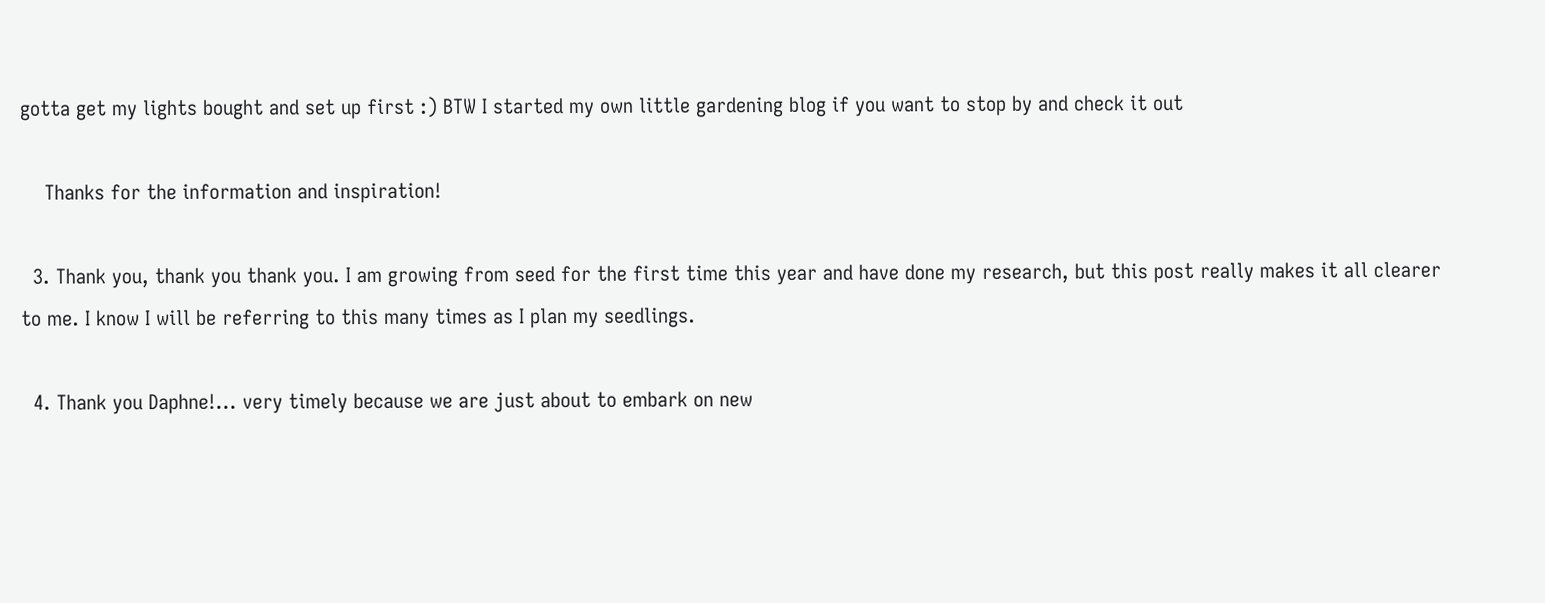gotta get my lights bought and set up first :) BTW I started my own little gardening blog if you want to stop by and check it out

    Thanks for the information and inspiration!

  3. Thank you, thank you thank you. I am growing from seed for the first time this year and have done my research, but this post really makes it all clearer to me. I know I will be referring to this many times as I plan my seedlings.

  4. Thank you Daphne!... very timely because we are just about to embark on new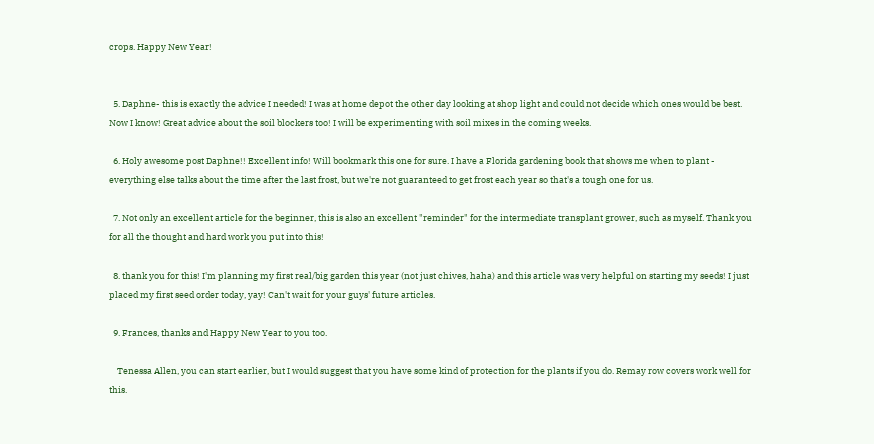crops. Happy New Year!


  5. Daphne- this is exactly the advice I needed! I was at home depot the other day looking at shop light and could not decide which ones would be best. Now I know! Great advice about the soil blockers too! I will be experimenting with soil mixes in the coming weeks.

  6. Holy awesome post Daphne!! Excellent info! Will bookmark this one for sure. I have a Florida gardening book that shows me when to plant - everything else talks about the time after the last frost, but we're not guaranteed to get frost each year so that's a tough one for us.

  7. Not only an excellent article for the beginner, this is also an excellent "reminder" for the intermediate transplant grower, such as myself. Thank you for all the thought and hard work you put into this!

  8. thank you for this! I'm planning my first real/big garden this year (not just chives, haha) and this article was very helpful on starting my seeds! I just placed my first seed order today, yay! Can't wait for your guys' future articles.

  9. Frances, thanks and Happy New Year to you too.

    Tenessa Allen, you can start earlier, but I would suggest that you have some kind of protection for the plants if you do. Remay row covers work well for this.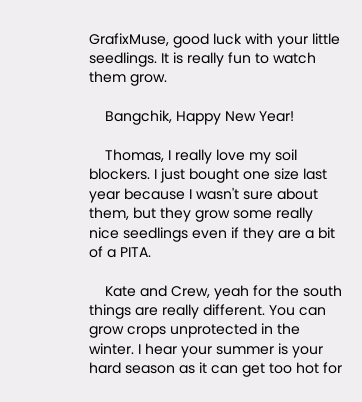GrafixMuse, good luck with your little seedlings. It is really fun to watch them grow.

    Bangchik, Happy New Year!

    Thomas, I really love my soil blockers. I just bought one size last year because I wasn't sure about them, but they grow some really nice seedlings even if they are a bit of a PITA.

    Kate and Crew, yeah for the south things are really different. You can grow crops unprotected in the winter. I hear your summer is your hard season as it can get too hot for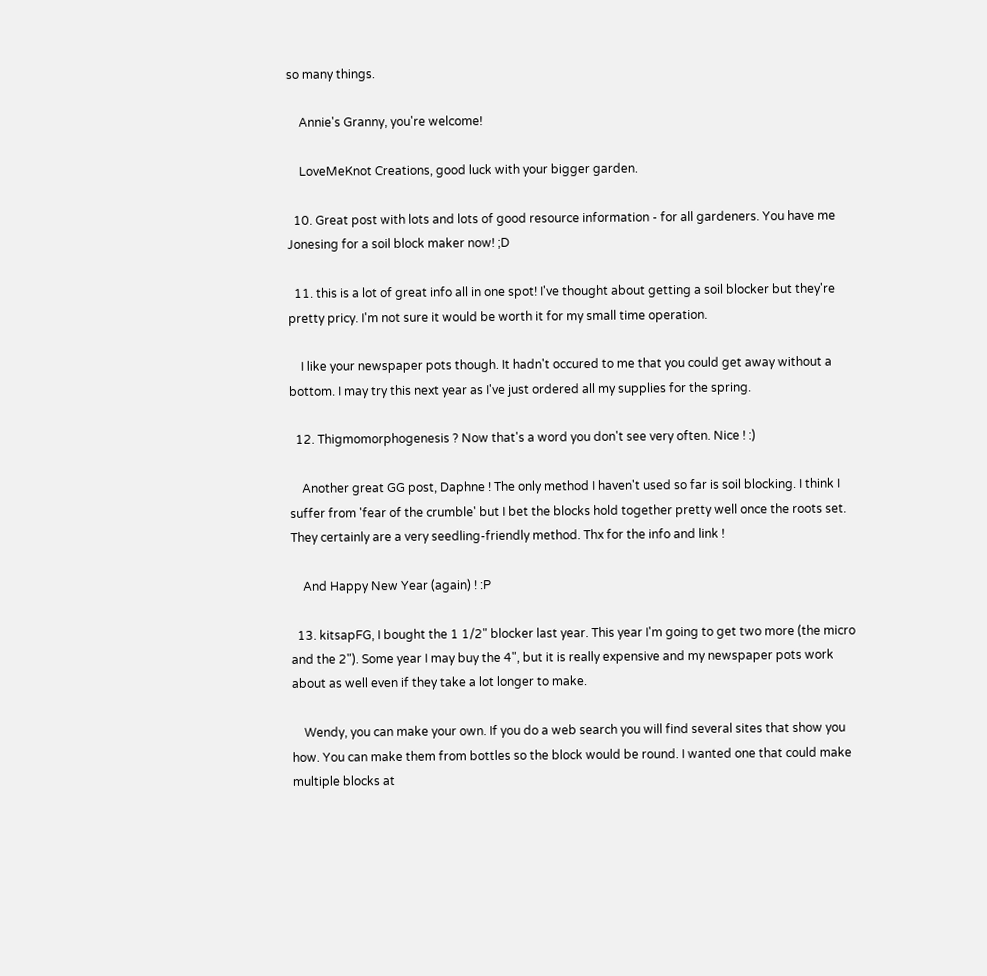so many things.

    Annie's Granny, you're welcome!

    LoveMeKnot Creations, good luck with your bigger garden.

  10. Great post with lots and lots of good resource information - for all gardeners. You have me Jonesing for a soil block maker now! ;D

  11. this is a lot of great info all in one spot! I've thought about getting a soil blocker but they're pretty pricy. I'm not sure it would be worth it for my small time operation.

    I like your newspaper pots though. It hadn't occured to me that you could get away without a bottom. I may try this next year as I've just ordered all my supplies for the spring.

  12. Thigmomorphogenesis ? Now that's a word you don't see very often. Nice ! :)

    Another great GG post, Daphne ! The only method I haven't used so far is soil blocking. I think I suffer from 'fear of the crumble' but I bet the blocks hold together pretty well once the roots set. They certainly are a very seedling-friendly method. Thx for the info and link !

    And Happy New Year (again) ! :P

  13. kitsapFG, I bought the 1 1/2" blocker last year. This year I'm going to get two more (the micro and the 2"). Some year I may buy the 4", but it is really expensive and my newspaper pots work about as well even if they take a lot longer to make.

    Wendy, you can make your own. If you do a web search you will find several sites that show you how. You can make them from bottles so the block would be round. I wanted one that could make multiple blocks at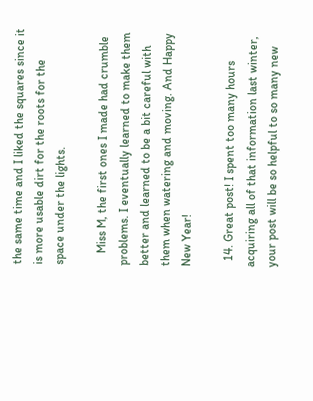the same time and I liked the squares since it is more usable dirt for the roots for the space under the lights.

    Miss M, the first ones I made had crumble problems. I eventually learned to make them better and learned to be a bit careful with them when watering and moving. And Happy New Year!

  14. Great post! I spent too many hours acquiring all of that information last winter, your post will be so helpful to so many new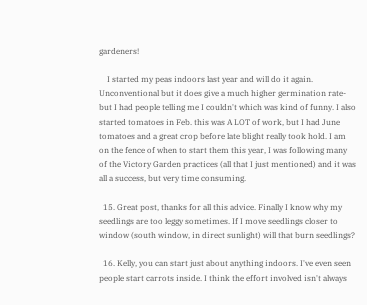gardeners!

    I started my peas indoors last year and will do it again. Unconventional but it does give a much higher germination rate- but I had people telling me I couldn't which was kind of funny. I also started tomatoes in Feb. this was A LOT of work, but I had June tomatoes and a great crop before late blight really took hold. I am on the fence of when to start them this year, I was following many of the Victory Garden practices (all that I just mentioned) and it was all a success, but very time consuming.

  15. Great post, thanks for all this advice. Finally I know why my seedlings are too leggy sometimes. If I move seedlings closer to window (south window, in direct sunlight) will that burn seedlings?

  16. Kelly, you can start just about anything indoors. I've even seen people start carrots inside. I think the effort involved isn't always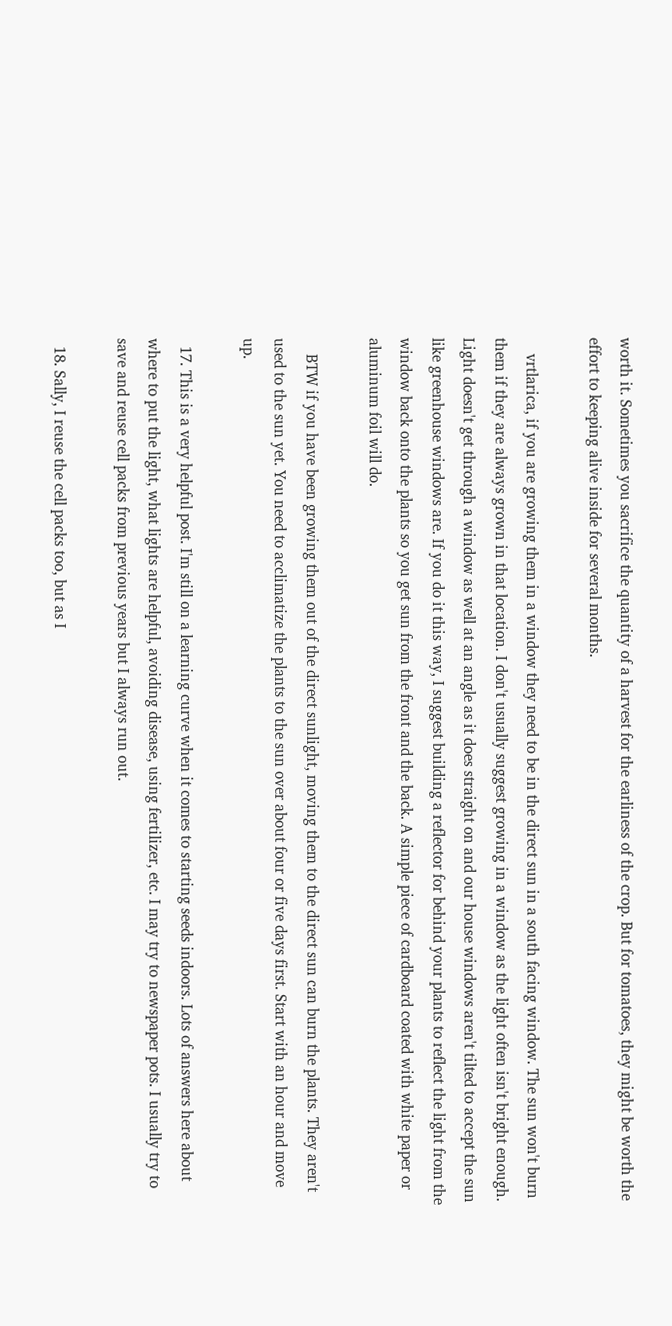worth it. Sometimes you sacrifice the quantity of a harvest for the earliness of the crop. But for tomatoes, they might be worth the effort to keeping alive inside for several months.

    vrtlarica, if you are growing them in a window they need to be in the direct sun in a south facing window. The sun won't burn them if they are always grown in that location. I don't usually suggest growing in a window as the light often isn't bright enough. Light doesn't get through a window as well at an angle as it does straight on and our house windows aren't tilted to accept the sun like greenhouse windows are. If you do it this way, I suggest building a reflector for behind your plants to reflect the light from the window back onto the plants so you get sun from the front and the back. A simple piece of cardboard coated with white paper or aluminum foil will do.

    BTW if you have been growing them out of the direct sunlight, moving them to the direct sun can burn the plants. They aren't used to the sun yet. You need to acclimatize the plants to the sun over about four or five days first. Start with an hour and move up.

  17. This is a very helpful post. I'm still on a learning curve when it comes to starting seeds indoors. Lots of answers here about where to put the light, what lights are helpful, avoiding disease, using fertilizer, etc. I may try to newspaper pots. I usually try to save and reuse cell packs from previous years but I always run out.

  18. Sally, I reuse the cell packs too, but as I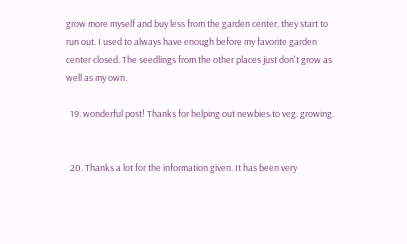grow more myself and buy less from the garden center, they start to run out. I used to always have enough before my favorite garden center closed. The seedlings from the other places just don't grow as well as my own.

  19. wonderful post! Thanks for helping out newbies to veg. growing.


  20. Thanks a lot for the information given. It has been very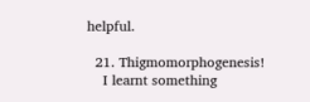helpful.

  21. Thigmomorphogenesis!
    I learnt something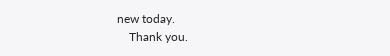new today.
    Thank you.